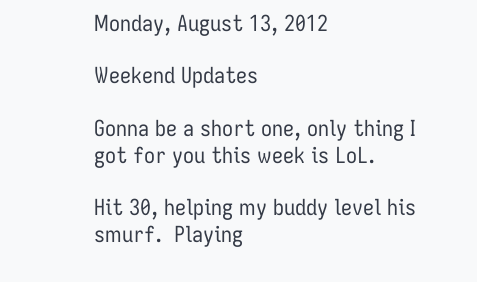Monday, August 13, 2012

Weekend Updates

Gonna be a short one, only thing I got for you this week is LoL.

Hit 30, helping my buddy level his smurf.  Playing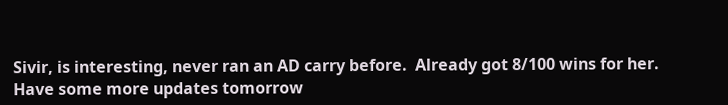Sivir, is interesting, never ran an AD carry before.  Already got 8/100 wins for her.  Have some more updates tomorrow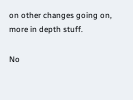on other changes going on, more in depth stuff.

No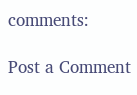comments:

Post a Comment